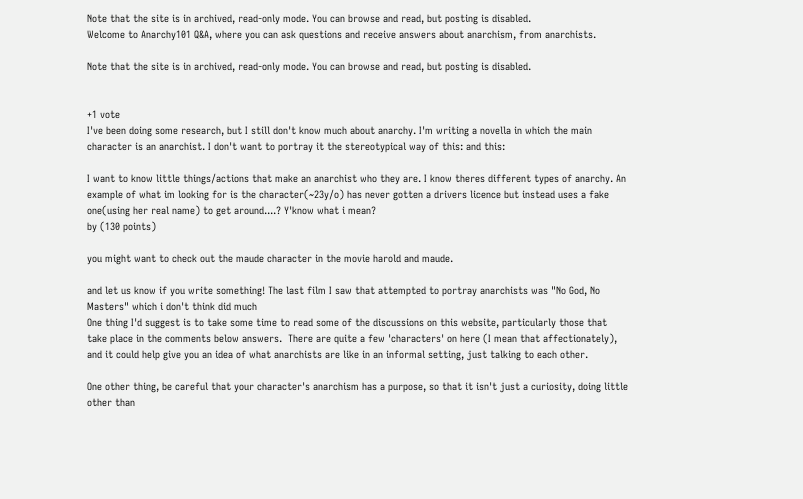Note that the site is in archived, read-only mode. You can browse and read, but posting is disabled.
Welcome to Anarchy101 Q&A, where you can ask questions and receive answers about anarchism, from anarchists.

Note that the site is in archived, read-only mode. You can browse and read, but posting is disabled.


+1 vote
I've been doing some research, but I still don't know much about anarchy. I'm writing a novella in which the main character is an anarchist. I don't want to portray it the stereotypical way of this: and this:

I want to know little things/actions that make an anarchist who they are. I know theres different types of anarchy. An example of what im looking for is the character(~23y/o) has never gotten a drivers licence but instead uses a fake one(using her real name) to get around....? Y'know what i mean?
by (130 points)

you might want to check out the maude character in the movie harold and maude.

and let us know if you write something! The last film I saw that attempted to portray anarchists was "No God, No Masters" which i don't think did much
One thing I'd suggest is to take some time to read some of the discussions on this website, particularly those that take place in the comments below answers.  There are quite a few 'characters' on here (I mean that affectionately), and it could help give you an idea of what anarchists are like in an informal setting, just talking to each other.

One other thing, be careful that your character's anarchism has a purpose, so that it isn't just a curiosity, doing little other than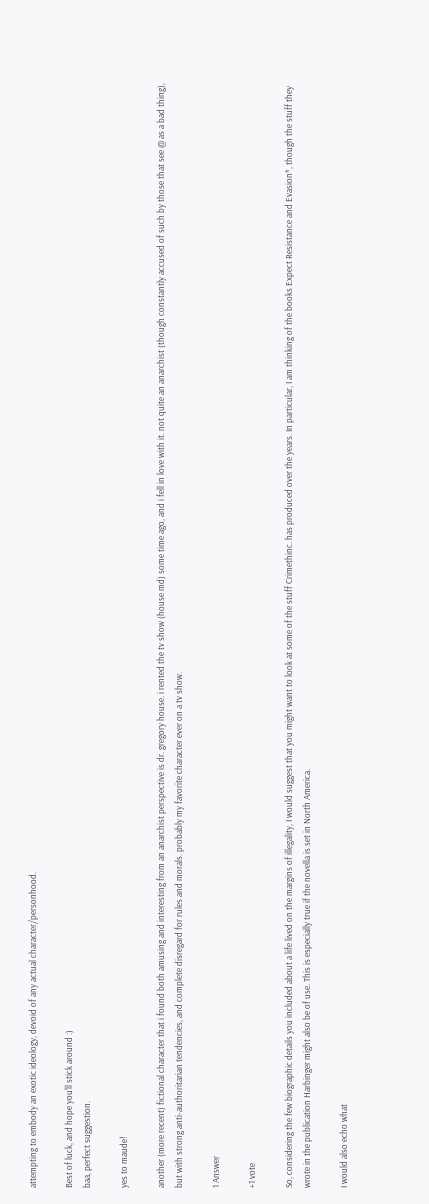attempting to embody an exotic ideology, devoid of any actual character/personhood.

Best of luck, and hope you'll stick around :)
baa, perfect suggestion.

yes to maude!

another (more recent) fictional character that i found both amusing and interesting from an anarchist perspective is dr. gregory house. i rented the tv show (house md) some time ago, and i fell in love with it. not quite an anarchist (though constantly accused of such by those that see @ as a bad thing), but with strong anti-authoritarian tendencies, and complete disregard for rules and morals. probably my favorite character ever on a tv show.

1 Answer

+1 vote

So, considering the few biographic details you included about a life lived on the margins of illegality, I would suggest that you might want to look at some of the stuff Crimethinc. has produced over the years. In particular, I am thinking of the books Expect Resistance and Evasion*, though the stuff they wrote in the publication Harbinger might also be of use. This is especially true if the novella is set in North America.

I would also echo what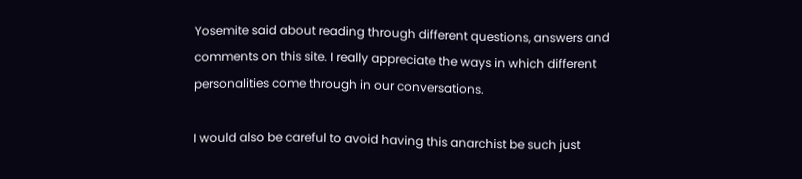Yosemite said about reading through different questions, answers and comments on this site. I really appreciate the ways in which different personalities come through in our conversations.

I would also be careful to avoid having this anarchist be such just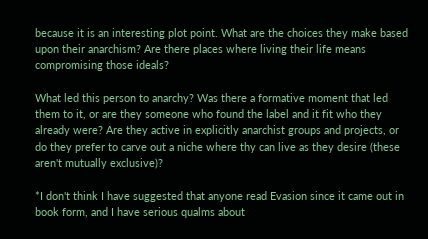because it is an interesting plot point. What are the choices they make based upon their anarchism? Are there places where living their life means compromising those ideals?

What led this person to anarchy? Was there a formative moment that led them to it, or are they someone who found the label and it fit who they already were? Are they active in explicitly anarchist groups and projects, or do they prefer to carve out a niche where thy can live as they desire (these aren't mutually exclusive)?

*I don't think I have suggested that anyone read Evasion since it came out in book form, and I have serious qualms about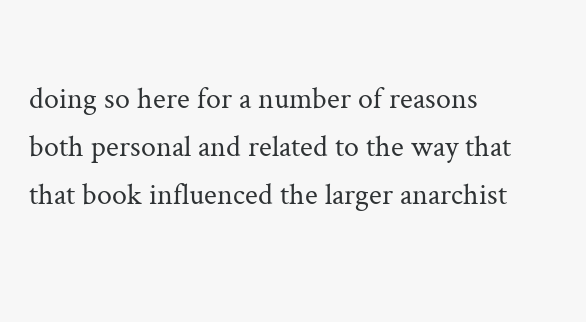doing so here for a number of reasons both personal and related to the way that that book influenced the larger anarchist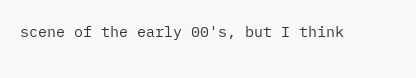scene of the early 00's, but I think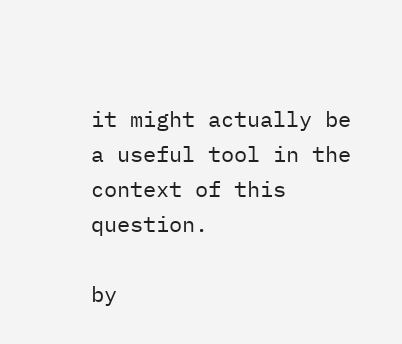it might actually be a useful tool in the context of this question.

by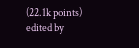(22.1k points)
edited by